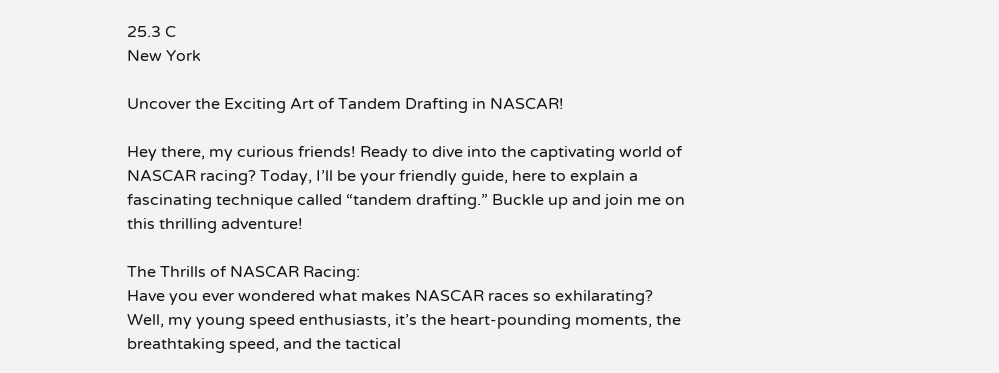25.3 C
New York

Uncover the Exciting Art of Tandem Drafting in NASCAR!

Hey there, my curious friends! Ready to dive into the captivating world of NASCAR racing? Today, I’ll be your friendly guide, here to explain a fascinating technique called “tandem drafting.” Buckle up and join me on this thrilling adventure!

The Thrills of NASCAR Racing:
Have you ever wondered what makes NASCAR races so exhilarating? Well, my young speed enthusiasts, it’s the heart-pounding moments, the breathtaking speed, and the tactical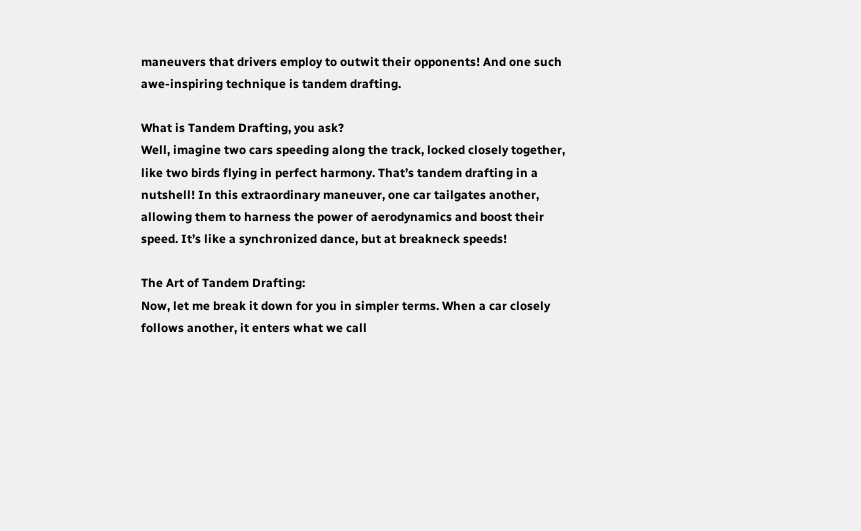maneuvers that drivers employ to outwit their opponents! And one such awe-inspiring technique is tandem drafting.

What is Tandem Drafting, you ask?
Well, imagine two cars speeding along the track, locked closely together, like two birds flying in perfect harmony. That’s tandem drafting in a nutshell! In this extraordinary maneuver, one car tailgates another, allowing them to harness the power of aerodynamics and boost their speed. It’s like a synchronized dance, but at breakneck speeds!

The Art of Tandem Drafting:
Now, let me break it down for you in simpler terms. When a car closely follows another, it enters what we call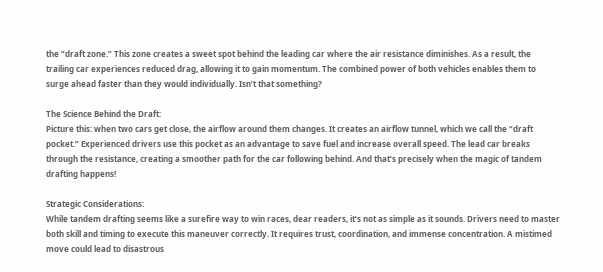the “draft zone.” This zone creates a sweet spot behind the leading car where the air resistance diminishes. As a result, the trailing car experiences reduced drag, allowing it to gain momentum. The combined power of both vehicles enables them to surge ahead faster than they would individually. Isn’t that something?

The Science Behind the Draft:
Picture this: when two cars get close, the airflow around them changes. It creates an airflow tunnel, which we call the “draft pocket.” Experienced drivers use this pocket as an advantage to save fuel and increase overall speed. The lead car breaks through the resistance, creating a smoother path for the car following behind. And that’s precisely when the magic of tandem drafting happens!

Strategic Considerations:
While tandem drafting seems like a surefire way to win races, dear readers, it’s not as simple as it sounds. Drivers need to master both skill and timing to execute this maneuver correctly. It requires trust, coordination, and immense concentration. A mistimed move could lead to disastrous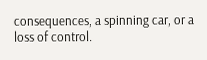consequences, a spinning car, or a loss of control.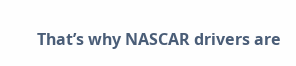That’s why NASCAR drivers are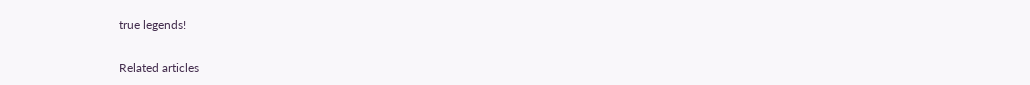true legends!

Related articles